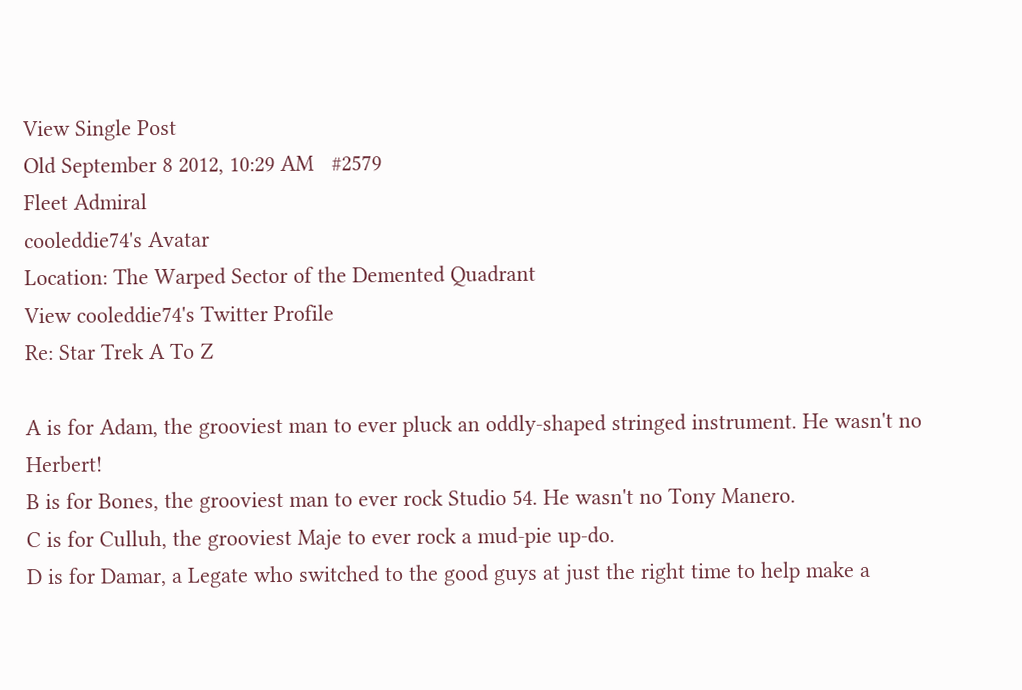View Single Post
Old September 8 2012, 10:29 AM   #2579
Fleet Admiral
cooleddie74's Avatar
Location: The Warped Sector of the Demented Quadrant
View cooleddie74's Twitter Profile
Re: Star Trek A To Z

A is for Adam, the grooviest man to ever pluck an oddly-shaped stringed instrument. He wasn't no Herbert!
B is for Bones, the grooviest man to ever rock Studio 54. He wasn't no Tony Manero.
C is for Culluh, the grooviest Maje to ever rock a mud-pie up-do.
D is for Damar, a Legate who switched to the good guys at just the right time to help make a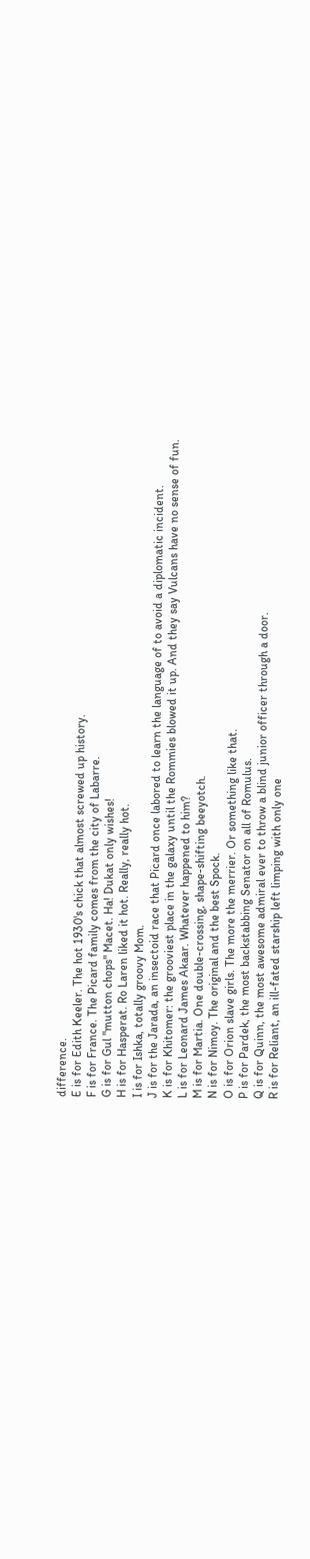difference.
E is for Edith Keeler. The hot 1930's chick that almost screwed up history.
F is for France. The Picard family comes from the city of Labarre.
G is for Gul "mutton chops" Macet. Ha! Dukat only wishes!
H is for Hasperat. Ro Laren liked it hot. Really, really hot.
I is for Ishka, totally groovy Mom.
J is for the Jarada, an insectoid race that Picard once labored to learn the language of to avoid a diplomatic incident.
K is for Khitomer: the grooviest place in the galaxy until the Rommies blowed it up. And they say Vulcans have no sense of fun.
L is for Leonard James Akaar. Whatever happened to him?
M is for Martia. One double-crossing, shape-shifting beeyotch.
N is for Nimoy. The original and the best Spock.
O is for Orion slave girls. The more the merrier. Or something like that.
P is for Pardek, the most backstabbing Senator on all of Romulus.
Q is for Quinn, the most awesome admiral ever to throw a blind junior officer through a door.
R is for Reliant, an ill-fated starship left limping with only one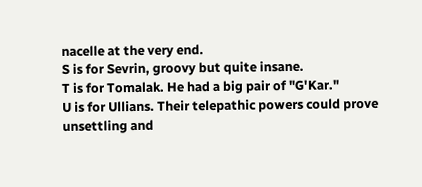nacelle at the very end.
S is for Sevrin, groovy but quite insane.
T is for Tomalak. He had a big pair of "G'Kar."
U is for Ullians. Their telepathic powers could prove unsettling and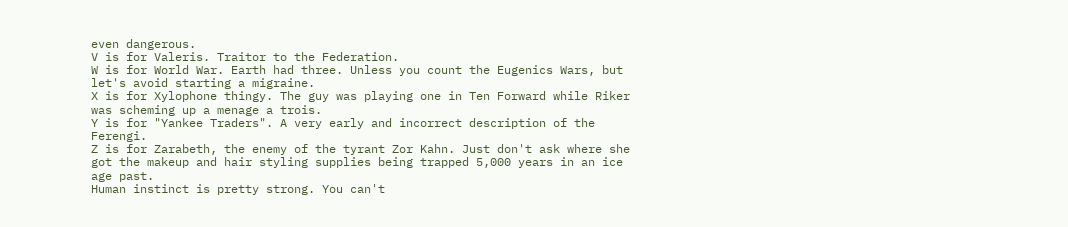even dangerous.
V is for Valeris. Traitor to the Federation.
W is for World War. Earth had three. Unless you count the Eugenics Wars, but let's avoid starting a migraine.
X is for Xylophone thingy. The guy was playing one in Ten Forward while Riker was scheming up a menage a trois.
Y is for "Yankee Traders". A very early and incorrect description of the Ferengi.
Z is for Zarabeth, the enemy of the tyrant Zor Kahn. Just don't ask where she got the makeup and hair styling supplies being trapped 5,000 years in an ice age past.
Human instinct is pretty strong. You can't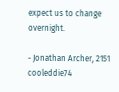expect us to change overnight.

- Jonathan Archer, 2151
cooleddie74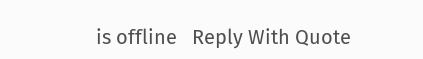is offline   Reply With Quote